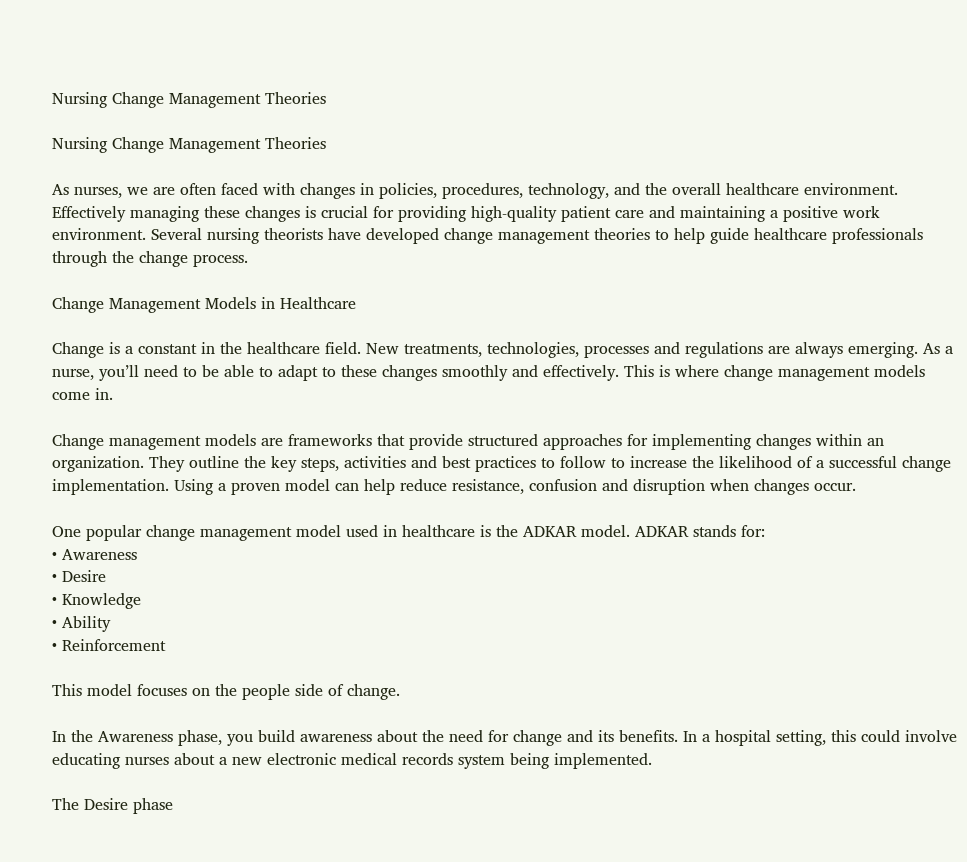Nursing Change Management Theories

Nursing Change Management Theories

As nurses, we are often faced with changes in policies, procedures, technology, and the overall healthcare environment. Effectively managing these changes is crucial for providing high-quality patient care and maintaining a positive work environment. Several nursing theorists have developed change management theories to help guide healthcare professionals through the change process.

Change Management Models in Healthcare

Change is a constant in the healthcare field. New treatments, technologies, processes and regulations are always emerging. As a nurse, you’ll need to be able to adapt to these changes smoothly and effectively. This is where change management models come in.

Change management models are frameworks that provide structured approaches for implementing changes within an organization. They outline the key steps, activities and best practices to follow to increase the likelihood of a successful change implementation. Using a proven model can help reduce resistance, confusion and disruption when changes occur.

One popular change management model used in healthcare is the ADKAR model. ADKAR stands for:
• Awareness
• Desire
• Knowledge
• Ability
• Reinforcement

This model focuses on the people side of change.

In the Awareness phase, you build awareness about the need for change and its benefits. In a hospital setting, this could involve educating nurses about a new electronic medical records system being implemented.

The Desire phase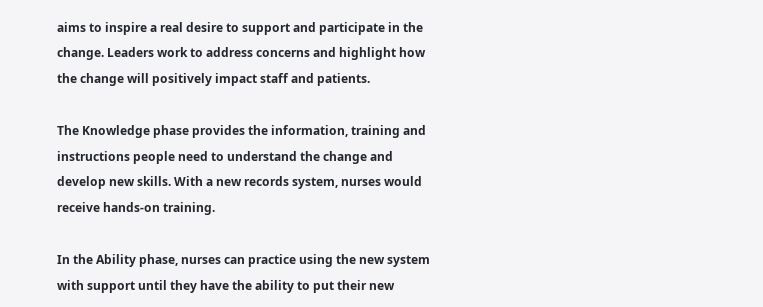aims to inspire a real desire to support and participate in the change. Leaders work to address concerns and highlight how the change will positively impact staff and patients.

The Knowledge phase provides the information, training and instructions people need to understand the change and develop new skills. With a new records system, nurses would receive hands-on training.

In the Ability phase, nurses can practice using the new system with support until they have the ability to put their new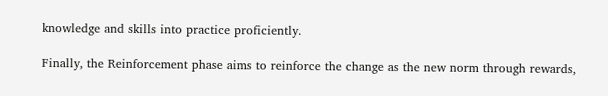knowledge and skills into practice proficiently.

Finally, the Reinforcement phase aims to reinforce the change as the new norm through rewards,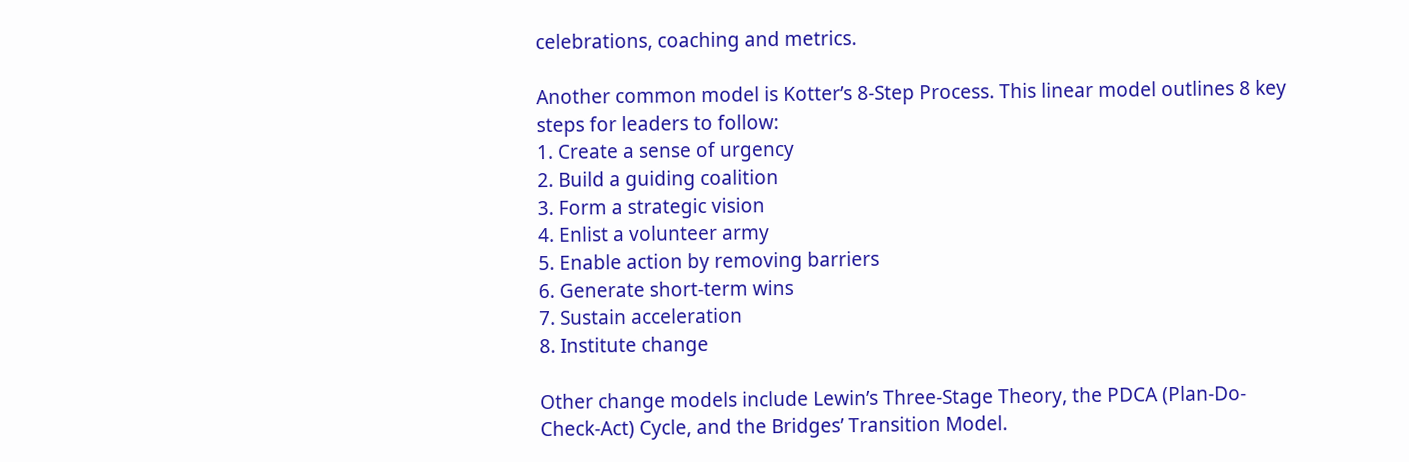celebrations, coaching and metrics.

Another common model is Kotter’s 8-Step Process. This linear model outlines 8 key steps for leaders to follow:
1. Create a sense of urgency
2. Build a guiding coalition
3. Form a strategic vision
4. Enlist a volunteer army
5. Enable action by removing barriers
6. Generate short-term wins
7. Sustain acceleration
8. Institute change

Other change models include Lewin’s Three-Stage Theory, the PDCA (Plan-Do-Check-Act) Cycle, and the Bridges’ Transition Model.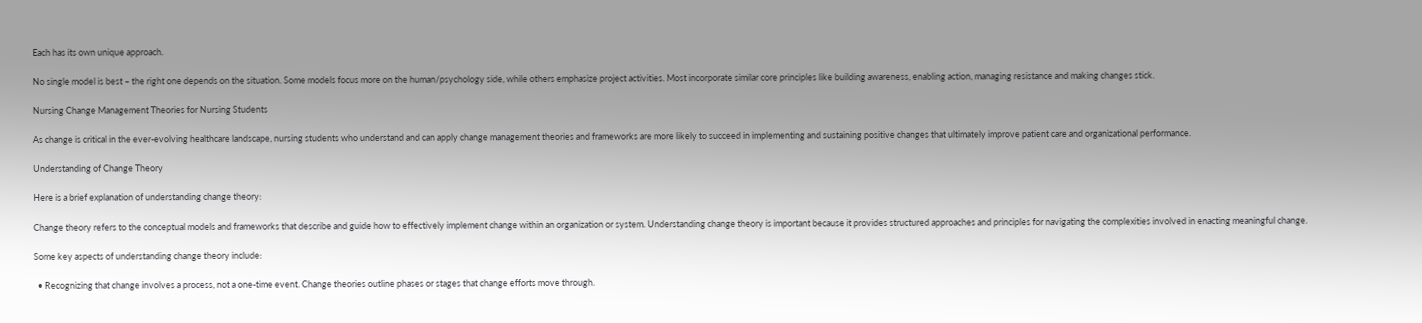Each has its own unique approach.

No single model is best – the right one depends on the situation. Some models focus more on the human/psychology side, while others emphasize project activities. Most incorporate similar core principles like building awareness, enabling action, managing resistance and making changes stick.

Nursing Change Management Theories for Nursing Students

As change is critical in the ever-evolving healthcare landscape, nursing students who understand and can apply change management theories and frameworks are more likely to succeed in implementing and sustaining positive changes that ultimately improve patient care and organizational performance.

Understanding of Change Theory

Here is a brief explanation of understanding change theory:

Change theory refers to the conceptual models and frameworks that describe and guide how to effectively implement change within an organization or system. Understanding change theory is important because it provides structured approaches and principles for navigating the complexities involved in enacting meaningful change.

Some key aspects of understanding change theory include:

  • Recognizing that change involves a process, not a one-time event. Change theories outline phases or stages that change efforts move through.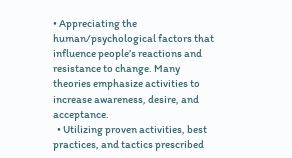• Appreciating the human/psychological factors that influence people’s reactions and resistance to change. Many theories emphasize activities to increase awareness, desire, and acceptance.
  • Utilizing proven activities, best practices, and tactics prescribed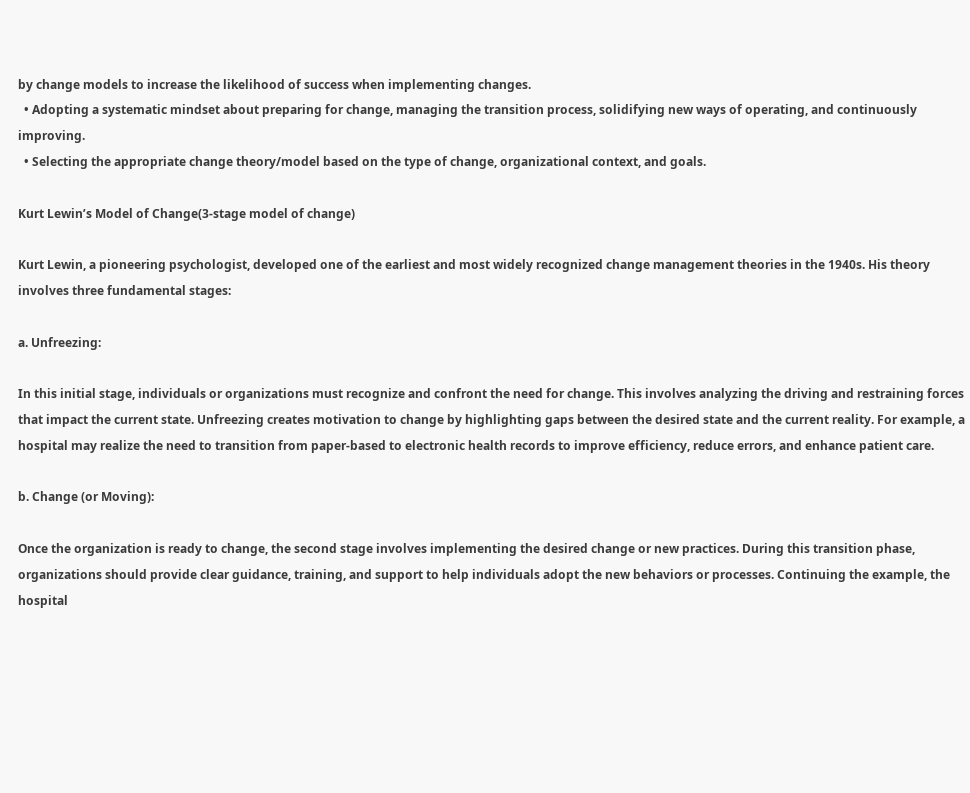by change models to increase the likelihood of success when implementing changes.
  • Adopting a systematic mindset about preparing for change, managing the transition process, solidifying new ways of operating, and continuously improving.
  • Selecting the appropriate change theory/model based on the type of change, organizational context, and goals.

Kurt Lewin’s Model of Change(3-stage model of change)

Kurt Lewin, a pioneering psychologist, developed one of the earliest and most widely recognized change management theories in the 1940s. His theory involves three fundamental stages:

a. Unfreezing:

In this initial stage, individuals or organizations must recognize and confront the need for change. This involves analyzing the driving and restraining forces that impact the current state. Unfreezing creates motivation to change by highlighting gaps between the desired state and the current reality. For example, a hospital may realize the need to transition from paper-based to electronic health records to improve efficiency, reduce errors, and enhance patient care.

b. Change (or Moving):

Once the organization is ready to change, the second stage involves implementing the desired change or new practices. During this transition phase, organizations should provide clear guidance, training, and support to help individuals adopt the new behaviors or processes. Continuing the example, the hospital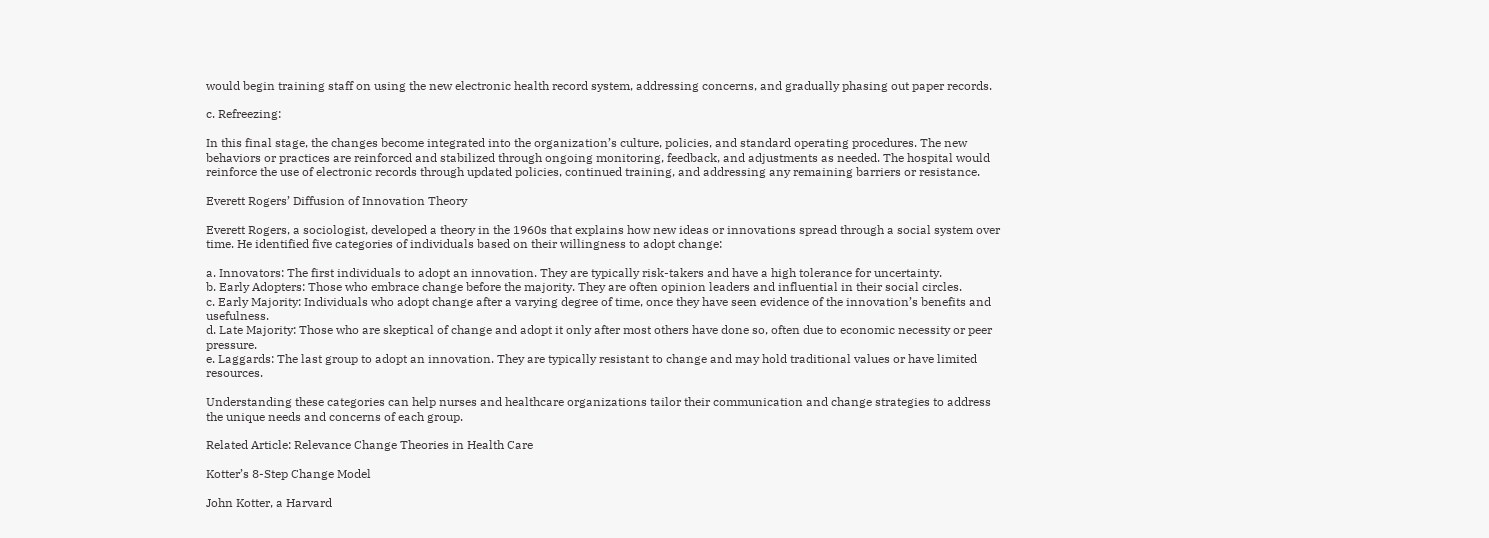would begin training staff on using the new electronic health record system, addressing concerns, and gradually phasing out paper records.

c. Refreezing:

In this final stage, the changes become integrated into the organization’s culture, policies, and standard operating procedures. The new behaviors or practices are reinforced and stabilized through ongoing monitoring, feedback, and adjustments as needed. The hospital would reinforce the use of electronic records through updated policies, continued training, and addressing any remaining barriers or resistance.

Everett Rogers’ Diffusion of Innovation Theory

Everett Rogers, a sociologist, developed a theory in the 1960s that explains how new ideas or innovations spread through a social system over time. He identified five categories of individuals based on their willingness to adopt change:

a. Innovators: The first individuals to adopt an innovation. They are typically risk-takers and have a high tolerance for uncertainty.
b. Early Adopters: Those who embrace change before the majority. They are often opinion leaders and influential in their social circles.
c. Early Majority: Individuals who adopt change after a varying degree of time, once they have seen evidence of the innovation’s benefits and usefulness.
d. Late Majority: Those who are skeptical of change and adopt it only after most others have done so, often due to economic necessity or peer pressure.
e. Laggards: The last group to adopt an innovation. They are typically resistant to change and may hold traditional values or have limited resources.

Understanding these categories can help nurses and healthcare organizations tailor their communication and change strategies to address the unique needs and concerns of each group.

Related Article: Relevance Change Theories in Health Care

Kotter’s 8-Step Change Model

John Kotter, a Harvard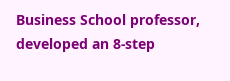Business School professor, developed an 8-step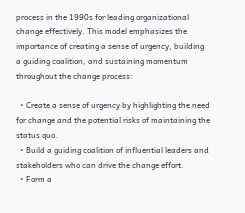process in the 1990s for leading organizational change effectively. This model emphasizes the importance of creating a sense of urgency, building a guiding coalition, and sustaining momentum throughout the change process:

  • Create a sense of urgency by highlighting the need for change and the potential risks of maintaining the status quo.
  • Build a guiding coalition of influential leaders and stakeholders who can drive the change effort.
  • Form a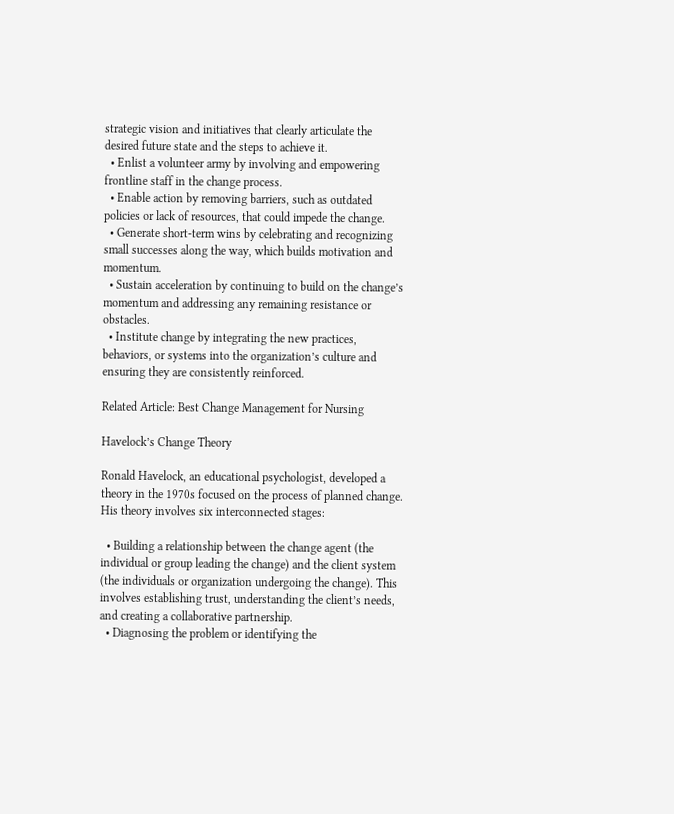strategic vision and initiatives that clearly articulate the desired future state and the steps to achieve it.
  • Enlist a volunteer army by involving and empowering frontline staff in the change process.
  • Enable action by removing barriers, such as outdated policies or lack of resources, that could impede the change.
  • Generate short-term wins by celebrating and recognizing small successes along the way, which builds motivation and momentum.
  • Sustain acceleration by continuing to build on the change’s momentum and addressing any remaining resistance or obstacles.
  • Institute change by integrating the new practices, behaviors, or systems into the organization’s culture and ensuring they are consistently reinforced.

Related Article: Best Change Management for Nursing

Havelock’s Change Theory

Ronald Havelock, an educational psychologist, developed a theory in the 1970s focused on the process of planned change. His theory involves six interconnected stages:

  • Building a relationship between the change agent (the individual or group leading the change) and the client system (the individuals or organization undergoing the change). This involves establishing trust, understanding the client’s needs, and creating a collaborative partnership.
  • Diagnosing the problem or identifying the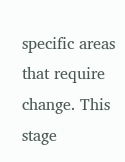specific areas that require change. This stage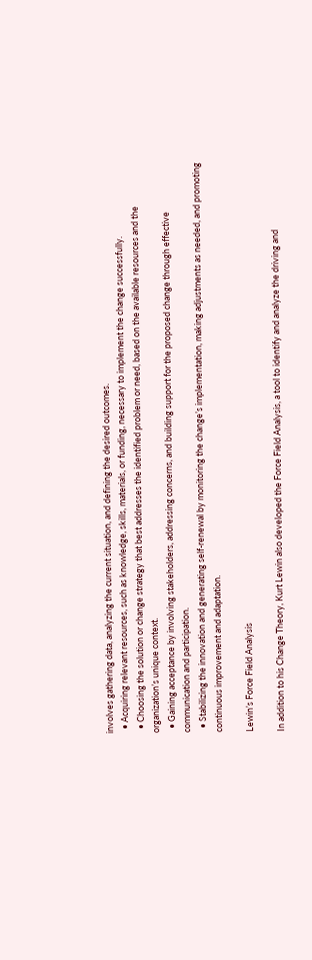involves gathering data, analyzing the current situation, and defining the desired outcomes.
  • Acquiring relevant resources, such as knowledge, skills, materials, or funding, necessary to implement the change successfully.
  • Choosing the solution or change strategy that best addresses the identified problem or need, based on the available resources and the organization’s unique context.
  • Gaining acceptance by involving stakeholders, addressing concerns, and building support for the proposed change through effective communication and participation.
  • Stabilizing the innovation and generating self-renewal by monitoring the change’s implementation, making adjustments as needed, and promoting continuous improvement and adaptation.

Lewin’s Force Field Analysis

In addition to his Change Theory, Kurt Lewin also developed the Force Field Analysis, a tool to identify and analyze the driving and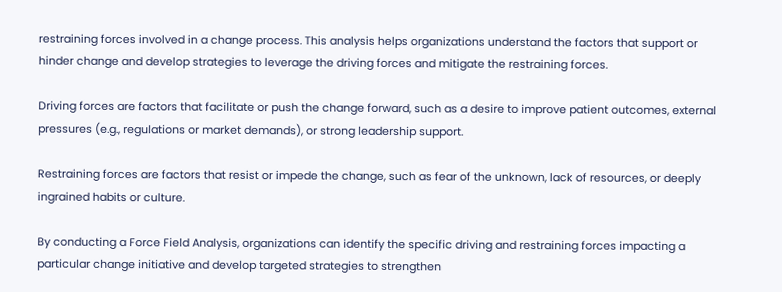restraining forces involved in a change process. This analysis helps organizations understand the factors that support or hinder change and develop strategies to leverage the driving forces and mitigate the restraining forces.

Driving forces are factors that facilitate or push the change forward, such as a desire to improve patient outcomes, external pressures (e.g., regulations or market demands), or strong leadership support.

Restraining forces are factors that resist or impede the change, such as fear of the unknown, lack of resources, or deeply ingrained habits or culture.

By conducting a Force Field Analysis, organizations can identify the specific driving and restraining forces impacting a particular change initiative and develop targeted strategies to strengthen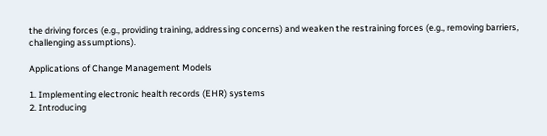the driving forces (e.g., providing training, addressing concerns) and weaken the restraining forces (e.g., removing barriers, challenging assumptions).

Applications of Change Management Models

1. Implementing electronic health records (EHR) systems
2. Introducing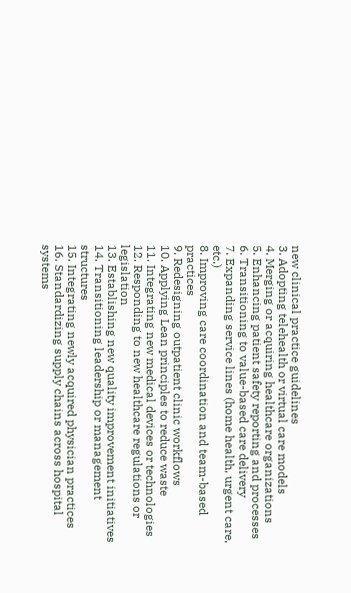new clinical practice guidelines
3. Adopting telehealth or virtual care models
4. Merging or acquiring healthcare organizations
5. Enhancing patient safety reporting and processes
6. Transitioning to value-based care delivery
7. Expanding service lines (home health, urgent care, etc.)
8. Improving care coordination and team-based practices
9. Redesigning outpatient clinic workflows
10. Applying Lean principles to reduce waste
11. Integrating new medical devices or technologies
12. Responding to new healthcare regulations or legislation
13. Establishing new quality improvement initiatives
14. Transitioning leadership or management structures
15. Integrating newly acquired physician practices
16. Standardizing supply chains across hospital systems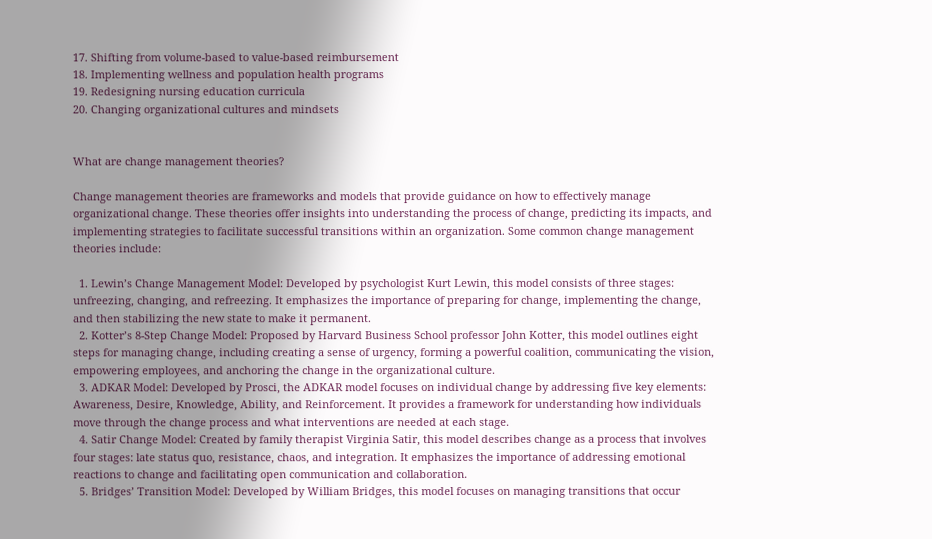17. Shifting from volume-based to value-based reimbursement
18. Implementing wellness and population health programs
19. Redesigning nursing education curricula
20. Changing organizational cultures and mindsets


What are change management theories?

Change management theories are frameworks and models that provide guidance on how to effectively manage organizational change. These theories offer insights into understanding the process of change, predicting its impacts, and implementing strategies to facilitate successful transitions within an organization. Some common change management theories include:

  1. Lewin’s Change Management Model: Developed by psychologist Kurt Lewin, this model consists of three stages: unfreezing, changing, and refreezing. It emphasizes the importance of preparing for change, implementing the change, and then stabilizing the new state to make it permanent.
  2. Kotter’s 8-Step Change Model: Proposed by Harvard Business School professor John Kotter, this model outlines eight steps for managing change, including creating a sense of urgency, forming a powerful coalition, communicating the vision, empowering employees, and anchoring the change in the organizational culture.
  3. ADKAR Model: Developed by Prosci, the ADKAR model focuses on individual change by addressing five key elements: Awareness, Desire, Knowledge, Ability, and Reinforcement. It provides a framework for understanding how individuals move through the change process and what interventions are needed at each stage.
  4. Satir Change Model: Created by family therapist Virginia Satir, this model describes change as a process that involves four stages: late status quo, resistance, chaos, and integration. It emphasizes the importance of addressing emotional reactions to change and facilitating open communication and collaboration.
  5. Bridges’ Transition Model: Developed by William Bridges, this model focuses on managing transitions that occur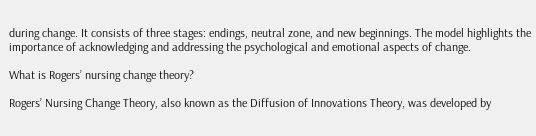during change. It consists of three stages: endings, neutral zone, and new beginnings. The model highlights the importance of acknowledging and addressing the psychological and emotional aspects of change.

What is Rogers’ nursing change theory?

Rogers’ Nursing Change Theory, also known as the Diffusion of Innovations Theory, was developed by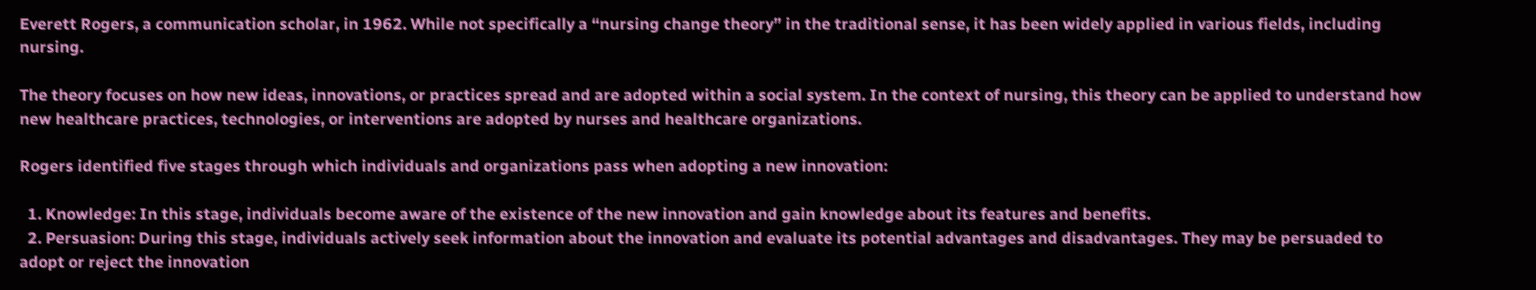Everett Rogers, a communication scholar, in 1962. While not specifically a “nursing change theory” in the traditional sense, it has been widely applied in various fields, including nursing.

The theory focuses on how new ideas, innovations, or practices spread and are adopted within a social system. In the context of nursing, this theory can be applied to understand how new healthcare practices, technologies, or interventions are adopted by nurses and healthcare organizations.

Rogers identified five stages through which individuals and organizations pass when adopting a new innovation:

  1. Knowledge: In this stage, individuals become aware of the existence of the new innovation and gain knowledge about its features and benefits.
  2. Persuasion: During this stage, individuals actively seek information about the innovation and evaluate its potential advantages and disadvantages. They may be persuaded to adopt or reject the innovation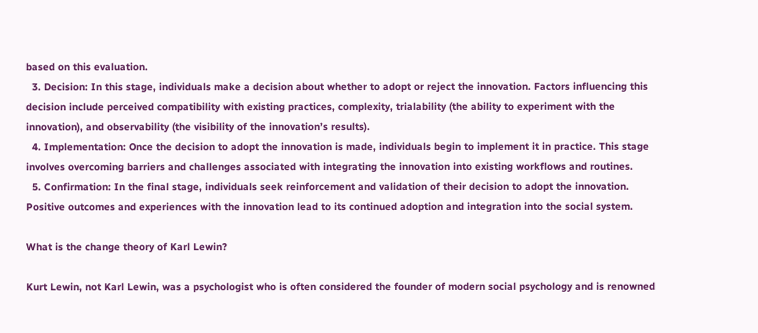based on this evaluation.
  3. Decision: In this stage, individuals make a decision about whether to adopt or reject the innovation. Factors influencing this decision include perceived compatibility with existing practices, complexity, trialability (the ability to experiment with the innovation), and observability (the visibility of the innovation’s results).
  4. Implementation: Once the decision to adopt the innovation is made, individuals begin to implement it in practice. This stage involves overcoming barriers and challenges associated with integrating the innovation into existing workflows and routines.
  5. Confirmation: In the final stage, individuals seek reinforcement and validation of their decision to adopt the innovation. Positive outcomes and experiences with the innovation lead to its continued adoption and integration into the social system.

What is the change theory of Karl Lewin?

Kurt Lewin, not Karl Lewin, was a psychologist who is often considered the founder of modern social psychology and is renowned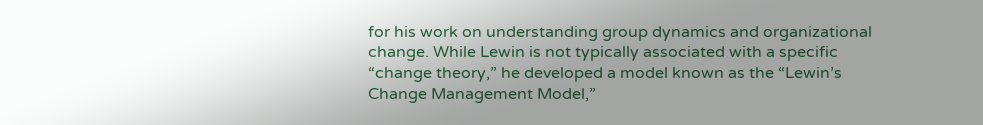for his work on understanding group dynamics and organizational change. While Lewin is not typically associated with a specific “change theory,” he developed a model known as the “Lewin’s Change Management Model,”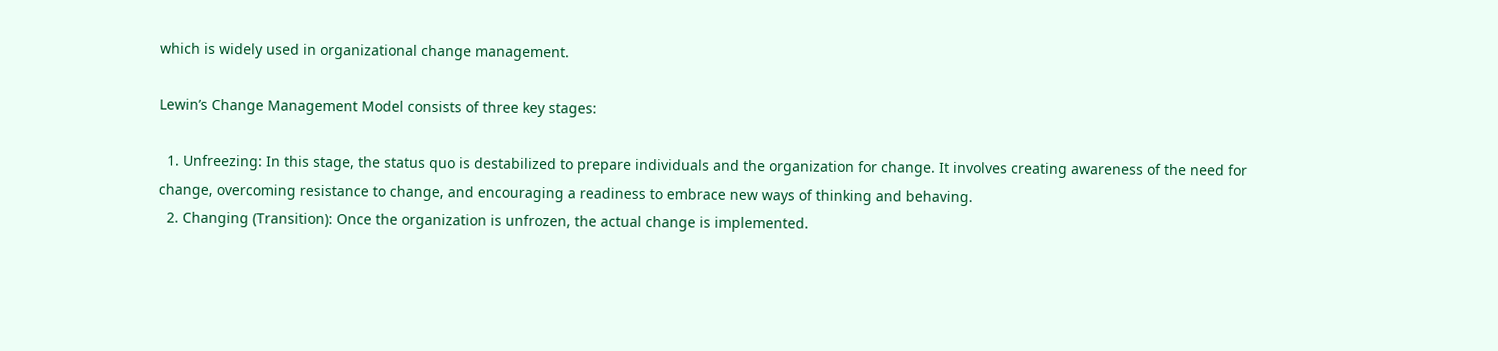which is widely used in organizational change management.

Lewin’s Change Management Model consists of three key stages:

  1. Unfreezing: In this stage, the status quo is destabilized to prepare individuals and the organization for change. It involves creating awareness of the need for change, overcoming resistance to change, and encouraging a readiness to embrace new ways of thinking and behaving.
  2. Changing (Transition): Once the organization is unfrozen, the actual change is implemented.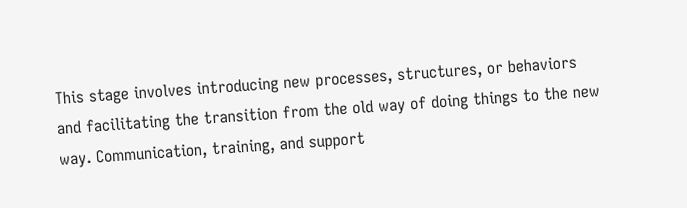This stage involves introducing new processes, structures, or behaviors and facilitating the transition from the old way of doing things to the new way. Communication, training, and support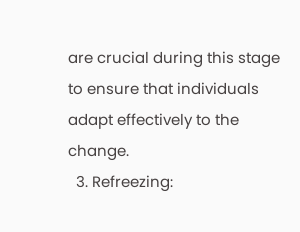are crucial during this stage to ensure that individuals adapt effectively to the change.
  3. Refreezing: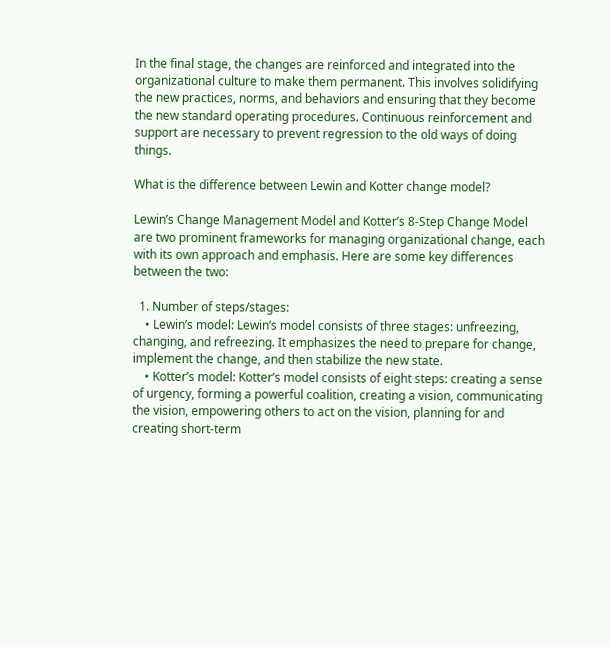In the final stage, the changes are reinforced and integrated into the organizational culture to make them permanent. This involves solidifying the new practices, norms, and behaviors and ensuring that they become the new standard operating procedures. Continuous reinforcement and support are necessary to prevent regression to the old ways of doing things.

What is the difference between Lewin and Kotter change model?

Lewin’s Change Management Model and Kotter’s 8-Step Change Model are two prominent frameworks for managing organizational change, each with its own approach and emphasis. Here are some key differences between the two:

  1. Number of steps/stages:
    • Lewin’s model: Lewin’s model consists of three stages: unfreezing, changing, and refreezing. It emphasizes the need to prepare for change, implement the change, and then stabilize the new state.
    • Kotter’s model: Kotter’s model consists of eight steps: creating a sense of urgency, forming a powerful coalition, creating a vision, communicating the vision, empowering others to act on the vision, planning for and creating short-term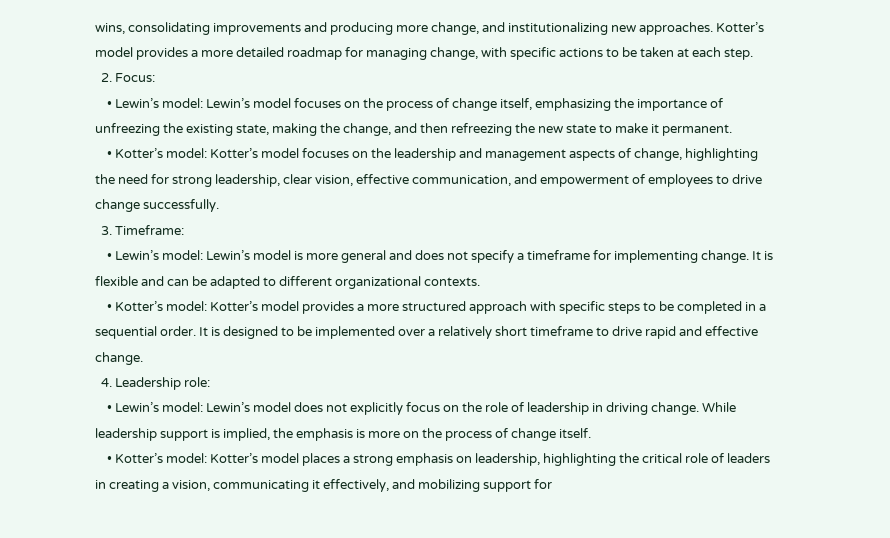wins, consolidating improvements and producing more change, and institutionalizing new approaches. Kotter’s model provides a more detailed roadmap for managing change, with specific actions to be taken at each step.
  2. Focus:
    • Lewin’s model: Lewin’s model focuses on the process of change itself, emphasizing the importance of unfreezing the existing state, making the change, and then refreezing the new state to make it permanent.
    • Kotter’s model: Kotter’s model focuses on the leadership and management aspects of change, highlighting the need for strong leadership, clear vision, effective communication, and empowerment of employees to drive change successfully.
  3. Timeframe:
    • Lewin’s model: Lewin’s model is more general and does not specify a timeframe for implementing change. It is flexible and can be adapted to different organizational contexts.
    • Kotter’s model: Kotter’s model provides a more structured approach with specific steps to be completed in a sequential order. It is designed to be implemented over a relatively short timeframe to drive rapid and effective change.
  4. Leadership role:
    • Lewin’s model: Lewin’s model does not explicitly focus on the role of leadership in driving change. While leadership support is implied, the emphasis is more on the process of change itself.
    • Kotter’s model: Kotter’s model places a strong emphasis on leadership, highlighting the critical role of leaders in creating a vision, communicating it effectively, and mobilizing support for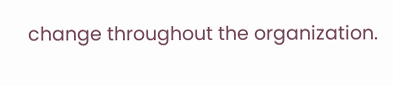change throughout the organization.